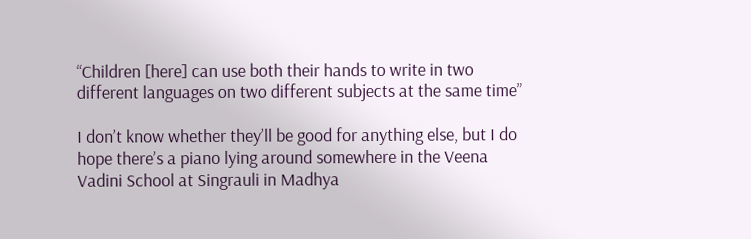“Children [here] can use both their hands to write in two different languages on two different subjects at the same time”

I don’t know whether they’ll be good for anything else, but I do hope there’s a piano lying around somewhere in the Veena Vadini School at Singrauli in Madhya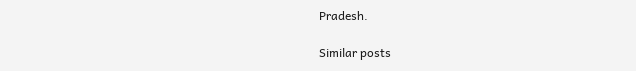Pradesh.

Similar posts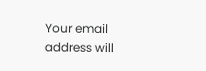Your email address will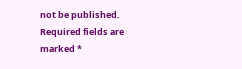not be published. Required fields are marked *